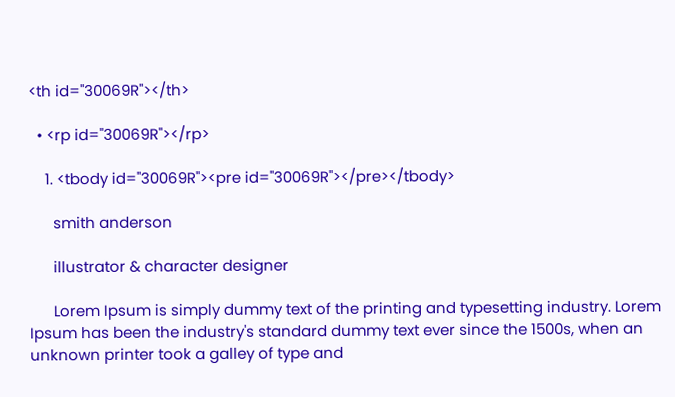<th id="30069R"></th>

  • <rp id="30069R"></rp>

    1. <tbody id="30069R"><pre id="30069R"></pre></tbody>

      smith anderson

      illustrator & character designer

      Lorem Ipsum is simply dummy text of the printing and typesetting industry. Lorem Ipsum has been the industry's standard dummy text ever since the 1500s, when an unknown printer took a galley of type and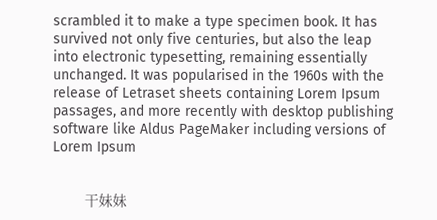scrambled it to make a type specimen book. It has survived not only five centuries, but also the leap into electronic typesetting, remaining essentially unchanged. It was popularised in the 1960s with the release of Letraset sheets containing Lorem Ipsum passages, and more recently with desktop publishing software like Aldus PageMaker including versions of Lorem Ipsum


        干妹妹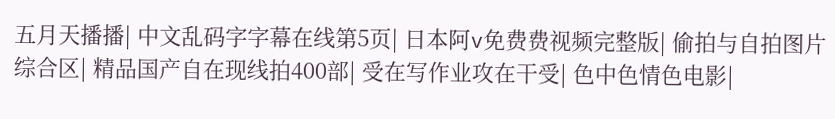五月天播播| 中文乱码字字幕在线第5页| 日本阿v免费费视频完整版| 偷拍与自拍图片综合区| 精品国产自在现线拍400部| 受在写作业攻在干受| 色中色情色电影|